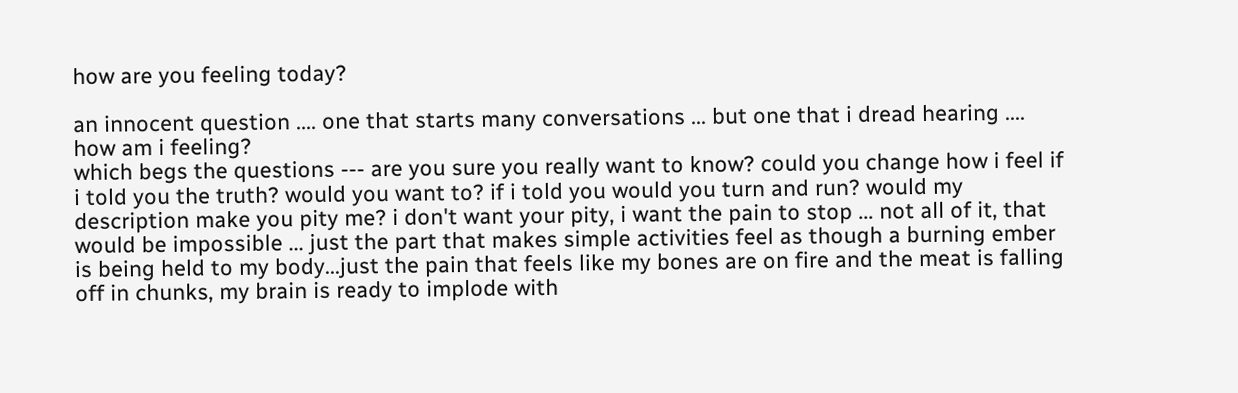how are you feeling today?

an innocent question .... one that starts many conversations ... but one that i dread hearing .... how am i feeling?
which begs the questions --- are you sure you really want to know? could you change how i feel if i told you the truth? would you want to? if i told you would you turn and run? would my description make you pity me? i don't want your pity, i want the pain to stop ... not all of it, that would be impossible ... just the part that makes simple activities feel as though a burning ember is being held to my body...just the pain that feels like my bones are on fire and the meat is falling off in chunks, my brain is ready to implode with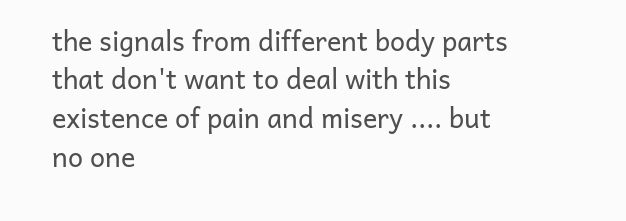the signals from different body parts that don't want to deal with this existence of pain and misery .... but no one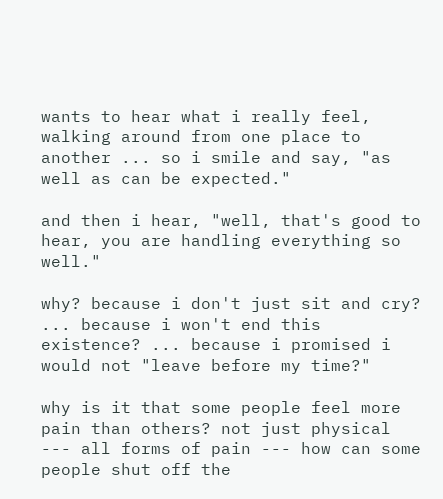wants to hear what i really feel, walking around from one place to another ... so i smile and say, "as well as can be expected."

and then i hear, "well, that's good to hear, you are handling everything so well."

why? because i don't just sit and cry? ... because i won't end this existence? ... because i promised i would not "leave before my time?"

why is it that some people feel more pain than others? not just physical --- all forms of pain --- how can some people shut off the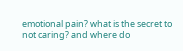emotional pain? what is the secret to not caring? and where do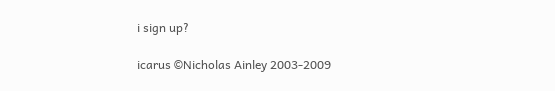i sign up?

icarus ©Nicholas Ainley 2003-2009